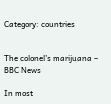Category: countries


The colonel’s marijuana – BBC News

In most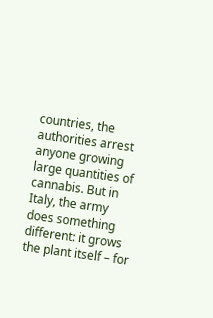countries, the authorities arrest anyone growing large quantities of cannabis. But in Italy, the army does something different: it grows the plant itself – for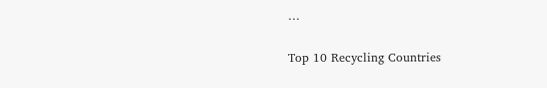…

Top 10 Recycling Countries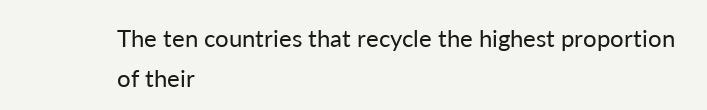The ten countries that recycle the highest proportion of their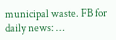municipal waste. FB for daily news: …